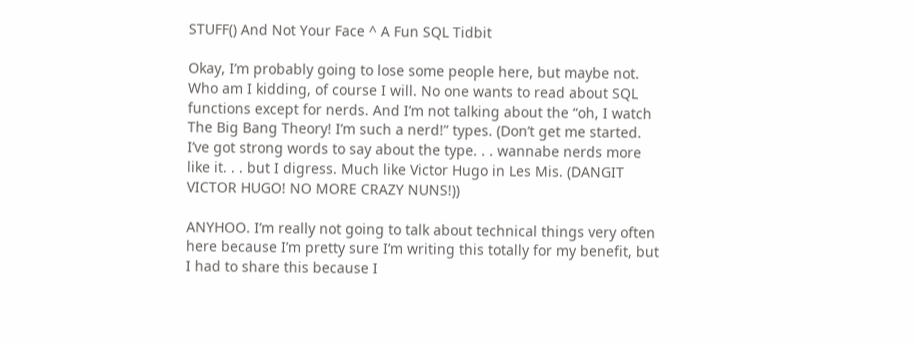STUFF() And Not Your Face ^ A Fun SQL Tidbit

Okay, I’m probably going to lose some people here, but maybe not. Who am I kidding, of course I will. No one wants to read about SQL functions except for nerds. And I’m not talking about the “oh, I watch The Big Bang Theory! I’m such a nerd!” types. (Don’t get me started. I’ve got strong words to say about the type. . . wannabe nerds more like it. . . but I digress. Much like Victor Hugo in Les Mis. (DANGIT VICTOR HUGO! NO MORE CRAZY NUNS!))

ANYHOO. I’m really not going to talk about technical things very often here because I’m pretty sure I’m writing this totally for my benefit, but I had to share this because I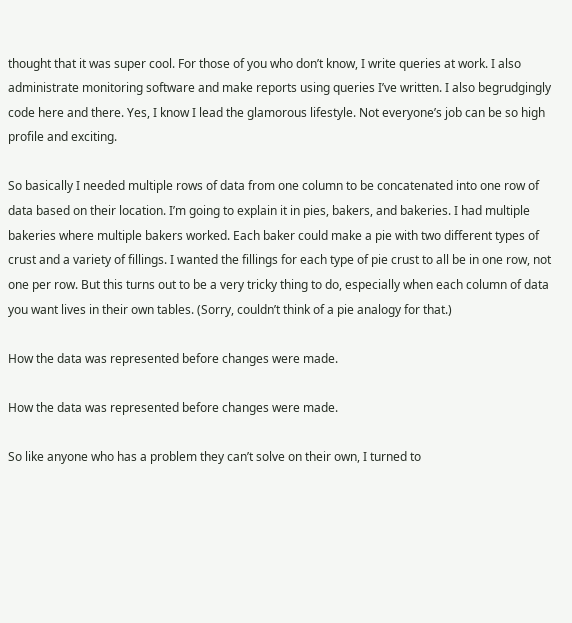thought that it was super cool. For those of you who don’t know, I write queries at work. I also administrate monitoring software and make reports using queries I’ve written. I also begrudgingly code here and there. Yes, I know I lead the glamorous lifestyle. Not everyone’s job can be so high profile and exciting.

So basically I needed multiple rows of data from one column to be concatenated into one row of data based on their location. I’m going to explain it in pies, bakers, and bakeries. I had multiple bakeries where multiple bakers worked. Each baker could make a pie with two different types of crust and a variety of fillings. I wanted the fillings for each type of pie crust to all be in one row, not one per row. But this turns out to be a very tricky thing to do, especially when each column of data you want lives in their own tables. (Sorry, couldn’t think of a pie analogy for that.)

How the data was represented before changes were made.

How the data was represented before changes were made.

So like anyone who has a problem they can’t solve on their own, I turned to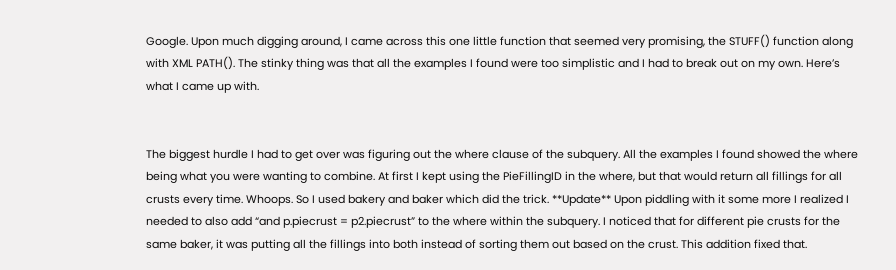Google. Upon much digging around, I came across this one little function that seemed very promising, the STUFF() function along with XML PATH(). The stinky thing was that all the examples I found were too simplistic and I had to break out on my own. Here’s what I came up with.


The biggest hurdle I had to get over was figuring out the where clause of the subquery. All the examples I found showed the where being what you were wanting to combine. At first I kept using the PieFillingID in the where, but that would return all fillings for all crusts every time. Whoops. So I used bakery and baker which did the trick. **Update** Upon piddling with it some more I realized I needed to also add “and p.piecrust = p2.piecrust” to the where within the subquery. I noticed that for different pie crusts for the same baker, it was putting all the fillings into both instead of sorting them out based on the crust. This addition fixed that.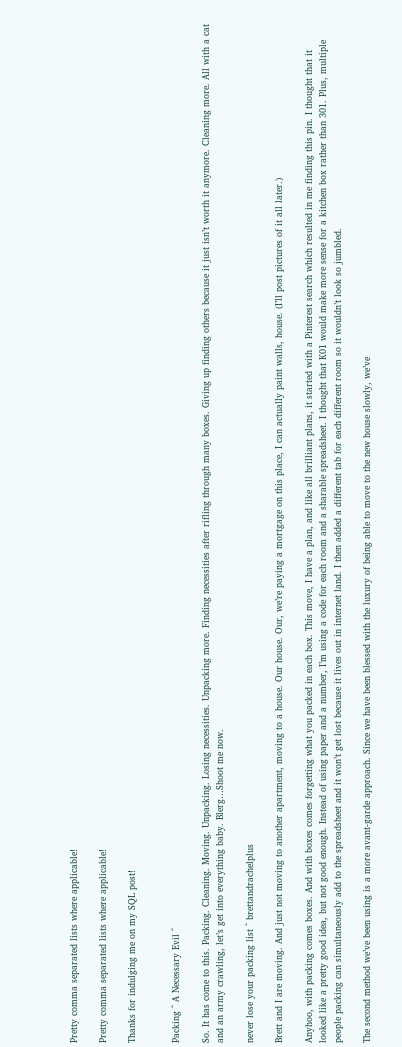Pretty comma separated lists where applicable!

Pretty comma separated lists where applicable!

Thanks for indulging me on my SQL post!


Packing ^ A Necessary Evil ^

So. It has come to this. Packing. Cleaning. Moving. Unpacking. Losing necessities. Unpacking more. Finding necessities after rifling through many boxes. Giving up finding others because it just isn’t worth it anymore. Cleaning more. All with a cat and an army crawling, let’s get into everything baby. Blerg…Shoot me now.

never lose your packing list ^ brettandrachelplus

Brett and I are moving. And just not moving to another apartment, moving to a house. Our house. Our, we’re paying a mortgage on this place, I can actually paint walls, house. (I’ll post pictures of it all later.)

Anyhoo, with packing comes boxes. And with boxes comes forgetting what you packed in each box. This move, I have a plan, and like all brilliant plans, it started with a Pinterest search which resulted in me finding this pin. I thought that it looked like a pretty good idea, but not good enough. Instead of using paper and a number, I’m using a code for each room and a sharable spreadsheet. I thought that K01 would make more sense for a kitchen box rather than 301. Plus, multiple people packing can simultaneously add to the spreadsheet and it won’t get lost because it lives out in internet land. I then added a different tab for each different room so it wouldn’t look so jumbled.

The second method we’ve been using is a more avant-garde approach. Since we have been blessed with the luxury of being able to move to the new house slowly, we’ve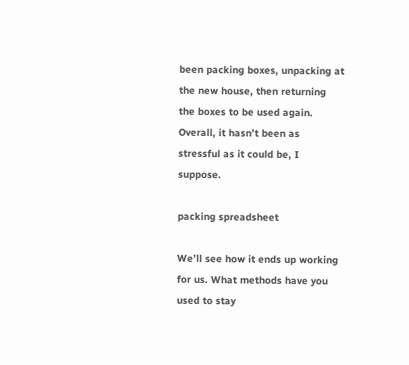been packing boxes, unpacking at the new house, then returning the boxes to be used again. Overall, it hasn’t been as stressful as it could be, I suppose.

packing spreadsheet

We’ll see how it ends up working for us. What methods have you used to stay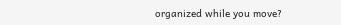organized while you move?